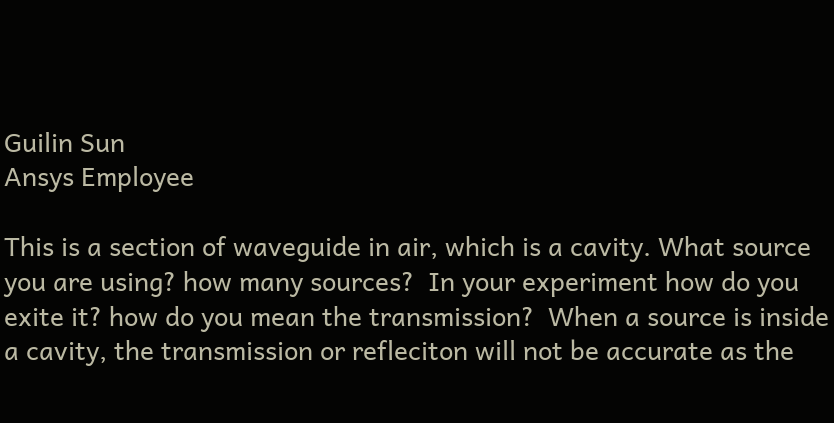Guilin Sun
Ansys Employee

This is a section of waveguide in air, which is a cavity. What source you are using? how many sources?  In your experiment how do you exite it? how do you mean the transmission?  When a source is inside a cavity, the transmission or refleciton will not be accurate as the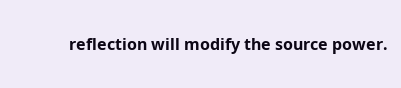reflection will modify the source power.